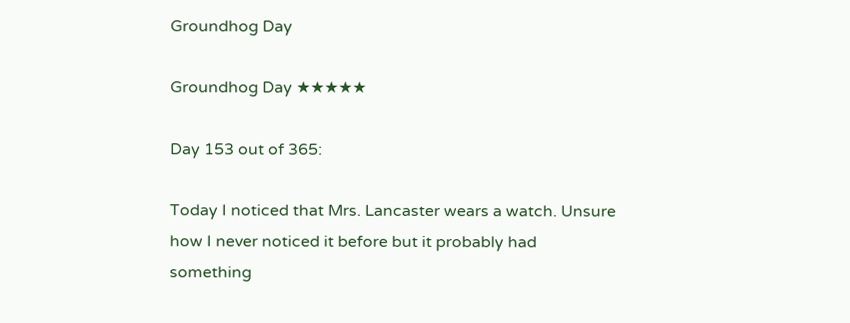Groundhog Day

Groundhog Day ★★★★★

Day 153 out of 365:

Today I noticed that Mrs. Lancaster wears a watch. Unsure how I never noticed it before but it probably had something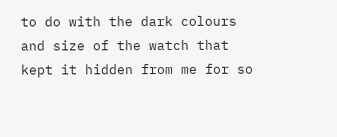to do with the dark colours and size of the watch that kept it hidden from me for so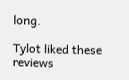long.

Tylot liked these reviews